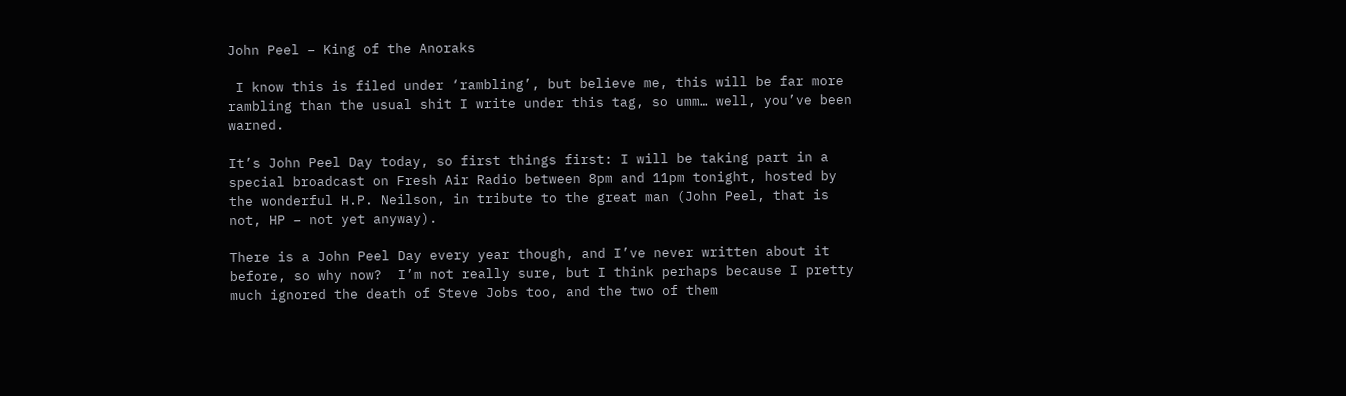John Peel – King of the Anoraks

 I know this is filed under ‘rambling’, but believe me, this will be far more rambling than the usual shit I write under this tag, so umm… well, you’ve been warned.

It’s John Peel Day today, so first things first: I will be taking part in a special broadcast on Fresh Air Radio between 8pm and 11pm tonight, hosted by the wonderful H.P. Neilson, in tribute to the great man (John Peel, that is not, HP – not yet anyway).

There is a John Peel Day every year though, and I’ve never written about it before, so why now?  I’m not really sure, but I think perhaps because I pretty much ignored the death of Steve Jobs too, and the two of them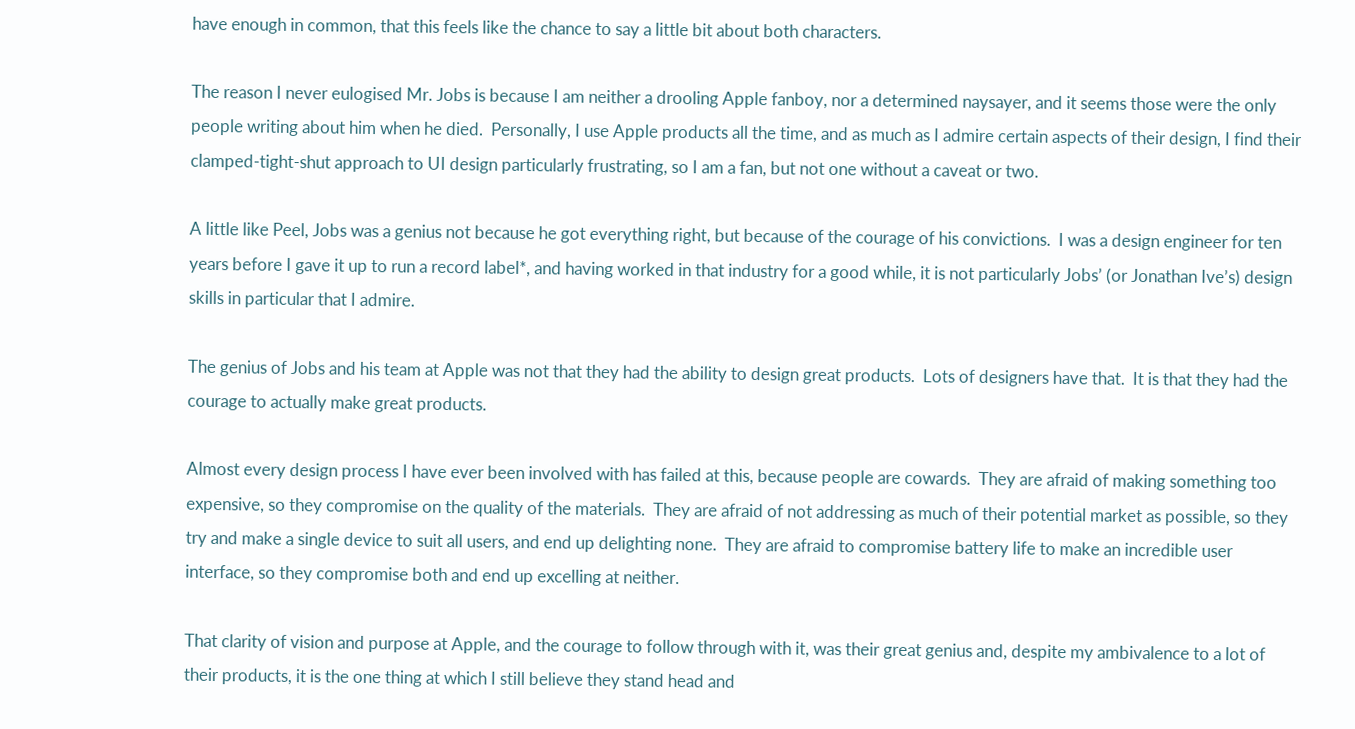have enough in common, that this feels like the chance to say a little bit about both characters.

The reason I never eulogised Mr. Jobs is because I am neither a drooling Apple fanboy, nor a determined naysayer, and it seems those were the only people writing about him when he died.  Personally, I use Apple products all the time, and as much as I admire certain aspects of their design, I find their clamped-tight-shut approach to UI design particularly frustrating, so I am a fan, but not one without a caveat or two.

A little like Peel, Jobs was a genius not because he got everything right, but because of the courage of his convictions.  I was a design engineer for ten years before I gave it up to run a record label*, and having worked in that industry for a good while, it is not particularly Jobs’ (or Jonathan Ive’s) design skills in particular that I admire.

The genius of Jobs and his team at Apple was not that they had the ability to design great products.  Lots of designers have that.  It is that they had the courage to actually make great products.

Almost every design process I have ever been involved with has failed at this, because people are cowards.  They are afraid of making something too expensive, so they compromise on the quality of the materials.  They are afraid of not addressing as much of their potential market as possible, so they try and make a single device to suit all users, and end up delighting none.  They are afraid to compromise battery life to make an incredible user interface, so they compromise both and end up excelling at neither.

That clarity of vision and purpose at Apple, and the courage to follow through with it, was their great genius and, despite my ambivalence to a lot of their products, it is the one thing at which I still believe they stand head and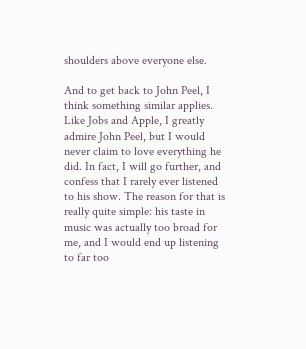shoulders above everyone else.

And to get back to John Peel, I think something similar applies.  Like Jobs and Apple, I greatly admire John Peel, but I would never claim to love everything he did. In fact, I will go further, and confess that I rarely ever listened to his show. The reason for that is really quite simple: his taste in music was actually too broad for me, and I would end up listening to far too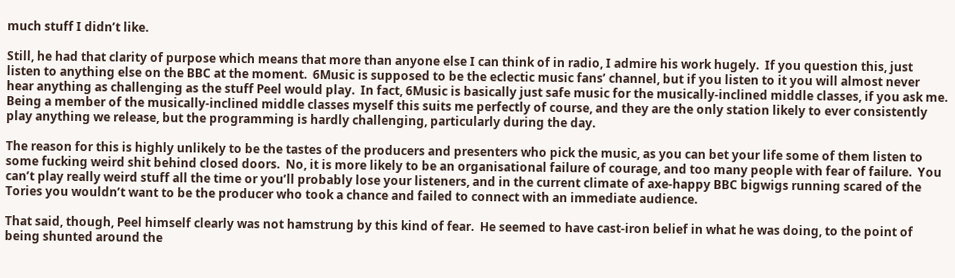much stuff I didn’t like.

Still, he had that clarity of purpose which means that more than anyone else I can think of in radio, I admire his work hugely.  If you question this, just listen to anything else on the BBC at the moment.  6Music is supposed to be the eclectic music fans’ channel, but if you listen to it you will almost never hear anything as challenging as the stuff Peel would play.  In fact, 6Music is basically just safe music for the musically-inclined middle classes, if you ask me.  Being a member of the musically-inclined middle classes myself this suits me perfectly of course, and they are the only station likely to ever consistently play anything we release, but the programming is hardly challenging, particularly during the day.

The reason for this is highly unlikely to be the tastes of the producers and presenters who pick the music, as you can bet your life some of them listen to some fucking weird shit behind closed doors.  No, it is more likely to be an organisational failure of courage, and too many people with fear of failure.  You can’t play really weird stuff all the time or you’ll probably lose your listeners, and in the current climate of axe-happy BBC bigwigs running scared of the Tories you wouldn’t want to be the producer who took a chance and failed to connect with an immediate audience.

That said, though, Peel himself clearly was not hamstrung by this kind of fear.  He seemed to have cast-iron belief in what he was doing, to the point of being shunted around the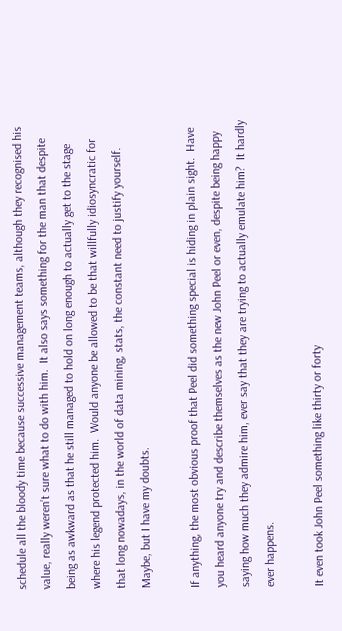schedule all the bloody time because successive management teams, although they recognised his value, really weren’t sure what to do with him.  It also says something for the man that despite being as awkward as that he still managed to hold on long enough to actually get to the stage where his legend protected him.  Would anyone be allowed to be that willfully idiosyncratic for that long nowadays, in the world of data mining, stats, the constant need to justify yourself. Maybe, but I have my doubts.

If anything, the most obvious proof that Peel did something special is hiding in plain sight.  Have you heard anyone try and describe themselves as the new John Peel or even, despite being happy saying how much they admire him, ever say that they are trying to actually emulate him?  It hardly ever happens.

It even took John Peel something like thirty or forty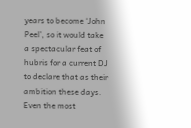years to become ‘John Peel’, so it would take a spectacular feat of hubris for a current DJ to declare that as their ambition these days.  Even the most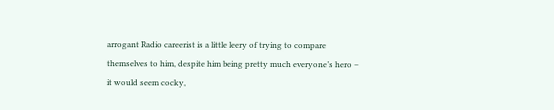arrogant Radio careerist is a little leery of trying to compare themselves to him, despite him being pretty much everyone’s hero – it would seem cocky,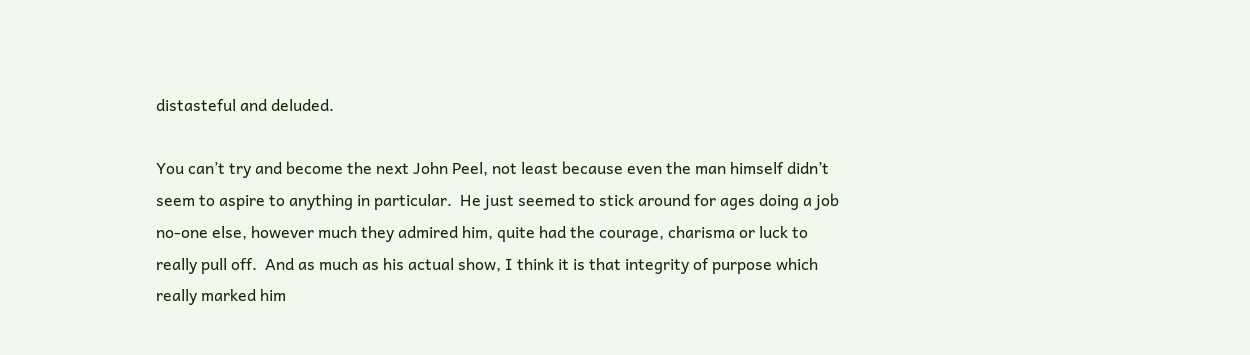distasteful and deluded.

You can’t try and become the next John Peel, not least because even the man himself didn’t seem to aspire to anything in particular.  He just seemed to stick around for ages doing a job no-one else, however much they admired him, quite had the courage, charisma or luck to really pull off.  And as much as his actual show, I think it is that integrity of purpose which really marked him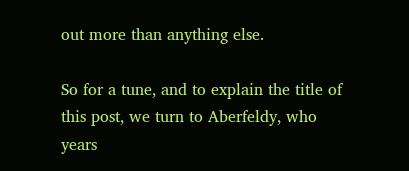out more than anything else.

So for a tune, and to explain the title of this post, we turn to Aberfeldy, who years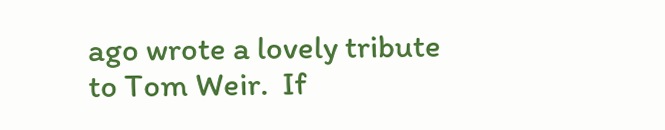ago wrote a lovely tribute to Tom Weir.  If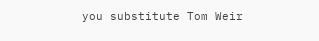you substitute Tom Weir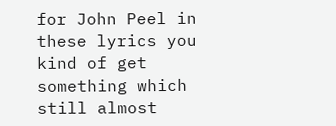for John Peel in these lyrics you kind of get something which still almost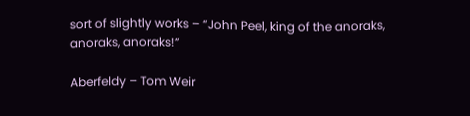sort of slightly works – “John Peel, king of the anoraks, anoraks, anoraks!”

Aberfeldy – Tom Weir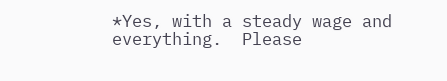*Yes, with a steady wage and everything.  Please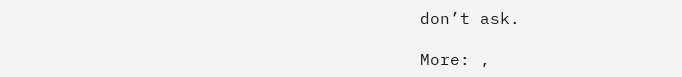don’t ask.

More: ,